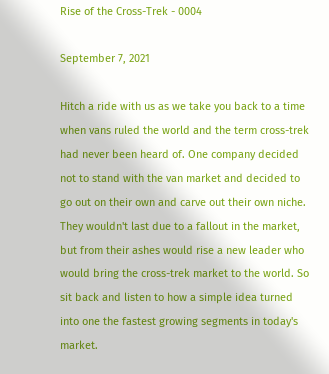Rise of the Cross-Trek - 0004

September 7, 2021

Hitch a ride with us as we take you back to a time when vans ruled the world and the term cross-trek had never been heard of. One company decided not to stand with the van market and decided to go out on their own and carve out their own niche. They wouldn't last due to a fallout in the market, but from their ashes would rise a new leader who would bring the cross-trek market to the world. So sit back and listen to how a simple idea turned into one the fastest growing segments in today's market.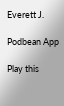Everett J.

Podbean App

Play this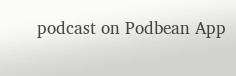podcast on Podbean App